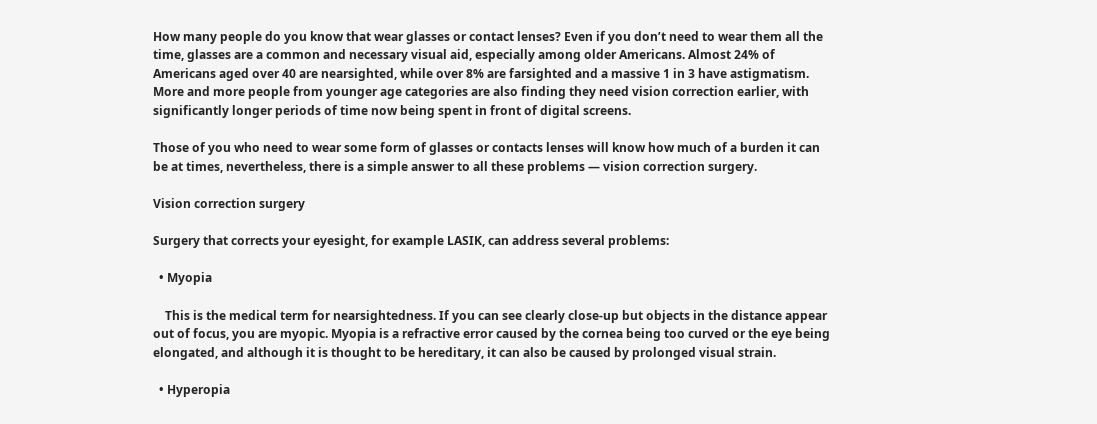How many people do you know that wear glasses or contact lenses? Even if you don’t need to wear them all the time, glasses are a common and necessary visual aid, especially among older Americans. Almost 24% of Americans aged over 40 are nearsighted, while over 8% are farsighted and a massive 1 in 3 have astigmatism. More and more people from younger age categories are also finding they need vision correction earlier, with significantly longer periods of time now being spent in front of digital screens.

Those of you who need to wear some form of glasses or contacts lenses will know how much of a burden it can be at times, nevertheless, there is a simple answer to all these problems — vision correction surgery.

Vision correction surgery

Surgery that corrects your eyesight, for example LASIK, can address several problems:

  • Myopia

    This is the medical term for nearsightedness. If you can see clearly close-up but objects in the distance appear out of focus, you are myopic. Myopia is a refractive error caused by the cornea being too curved or the eye being elongated, and although it is thought to be hereditary, it can also be caused by prolonged visual strain.

  • Hyperopia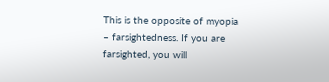This is the opposite of myopia – farsightedness. If you are farsighted, you will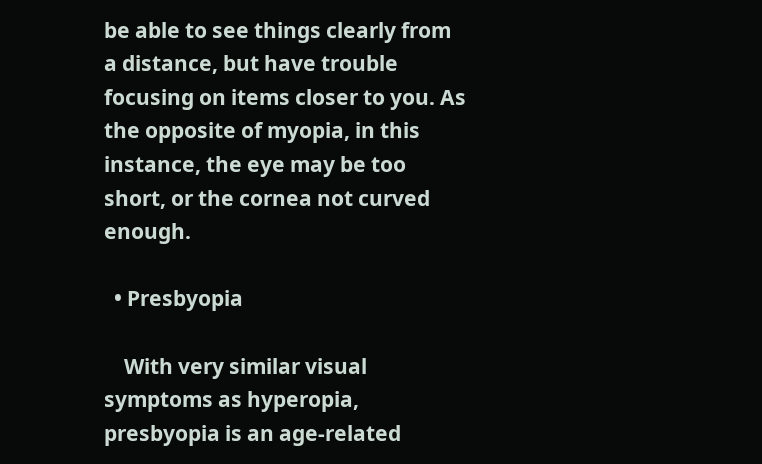be able to see things clearly from a distance, but have trouble focusing on items closer to you. As the opposite of myopia, in this instance, the eye may be too short, or the cornea not curved enough.

  • Presbyopia

    With very similar visual symptoms as hyperopia, presbyopia is an age-related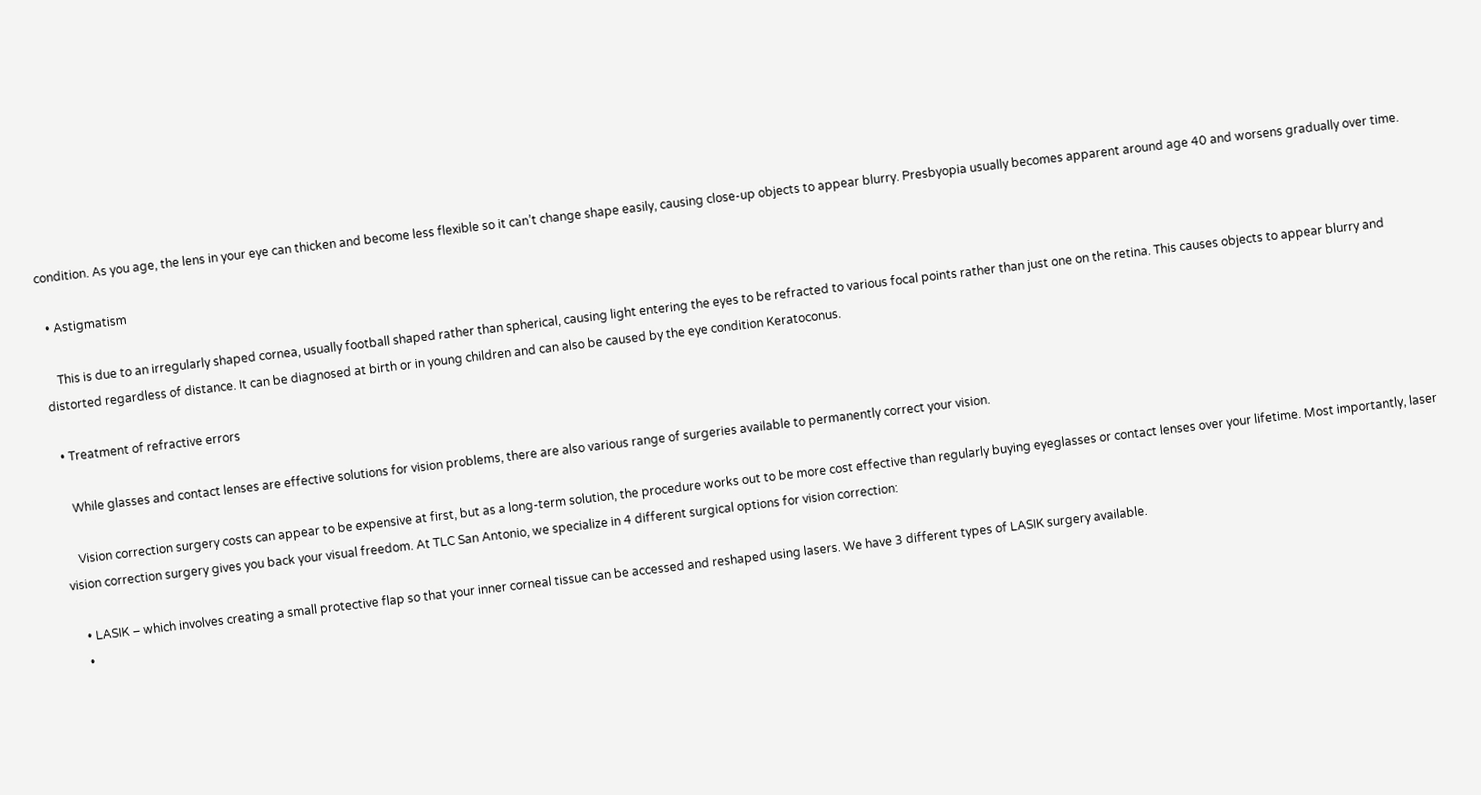condition. As you age, the lens in your eye can thicken and become less flexible so it can’t change shape easily, causing close-up objects to appear blurry. Presbyopia usually becomes apparent around age 40 and worsens gradually over time.

  • Astigmatism

    This is due to an irregularly shaped cornea, usually football shaped rather than spherical, causing light entering the eyes to be refracted to various focal points rather than just one on the retina. This causes objects to appear blurry and distorted regardless of distance. It can be diagnosed at birth or in young children and can also be caused by the eye condition Keratoconus.

  • Treatment of refractive errors

    While glasses and contact lenses are effective solutions for vision problems, there are also various range of surgeries available to permanently correct your vision.

    Vision correction surgery costs can appear to be expensive at first, but as a long-term solution, the procedure works out to be more cost effective than regularly buying eyeglasses or contact lenses over your lifetime. Most importantly, laser vision correction surgery gives you back your visual freedom. At TLC San Antonio, we specialize in 4 different surgical options for vision correction:

    • LASIK – which involves creating a small protective flap so that your inner corneal tissue can be accessed and reshaped using lasers. We have 3 different types of LASIK surgery available.
    •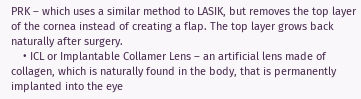PRK – which uses a similar method to LASIK, but removes the top layer of the cornea instead of creating a flap. The top layer grows back naturally after surgery.
    • ICL or Implantable Collamer Lens – an artificial lens made of collagen, which is naturally found in the body, that is permanently implanted into the eye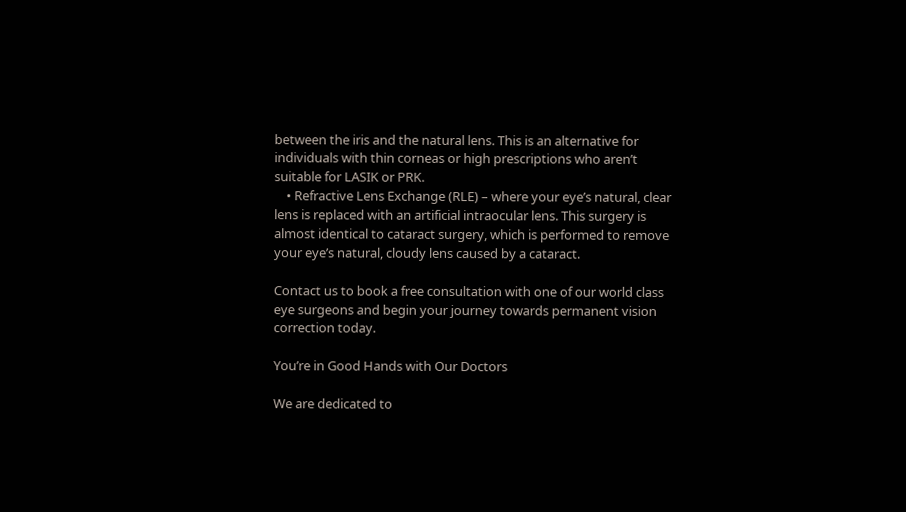between the iris and the natural lens. This is an alternative for individuals with thin corneas or high prescriptions who aren’t suitable for LASIK or PRK.
    • Refractive Lens Exchange (RLE) – where your eye’s natural, clear lens is replaced with an artificial intraocular lens. This surgery is almost identical to cataract surgery, which is performed to remove your eye’s natural, cloudy lens caused by a cataract.

Contact us to book a free consultation with one of our world class eye surgeons and begin your journey towards permanent vision correction today.

You’re in Good Hands with Our Doctors

We are dedicated to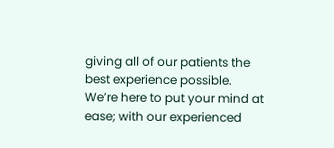giving all of our patients the best experience possible. We’re here to put your mind at ease; with our experienced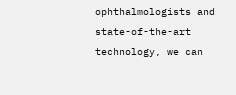ophthalmologists and state-of-the-art technology, we can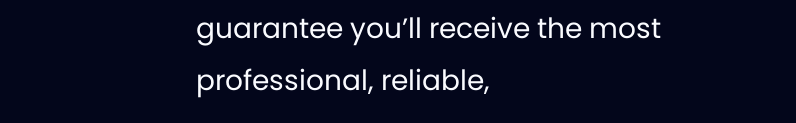guarantee you’ll receive the most professional, reliable,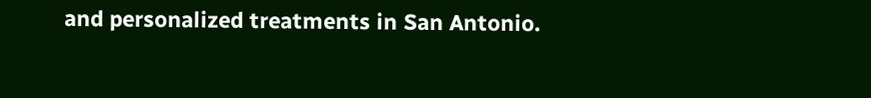and personalized treatments in San Antonio.